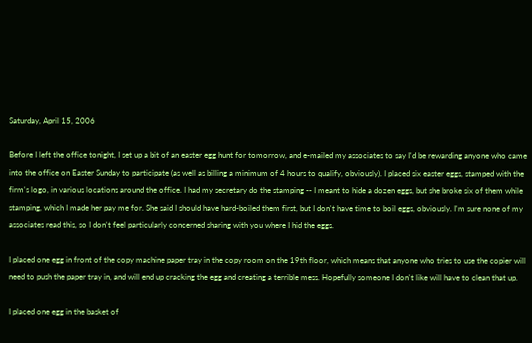Saturday, April 15, 2006

Before I left the office tonight, I set up a bit of an easter egg hunt for tomorrow, and e-mailed my associates to say I'd be rewarding anyone who came into the office on Easter Sunday to participate (as well as billing a minimum of 4 hours to qualify, obviously). I placed six easter eggs, stamped with the firm's logo, in various locations around the office. I had my secretary do the stamping -- I meant to hide a dozen eggs, but she broke six of them while stamping, which I made her pay me for. She said I should have hard-boiled them first, but I don't have time to boil eggs, obviously. I'm sure none of my associates read this, so I don't feel particularly concerned sharing with you where I hid the eggs.

I placed one egg in front of the copy machine paper tray in the copy room on the 19th floor, which means that anyone who tries to use the copier will need to push the paper tray in, and will end up cracking the egg and creating a terrible mess. Hopefully someone I don't like will have to clean that up.

I placed one egg in the basket of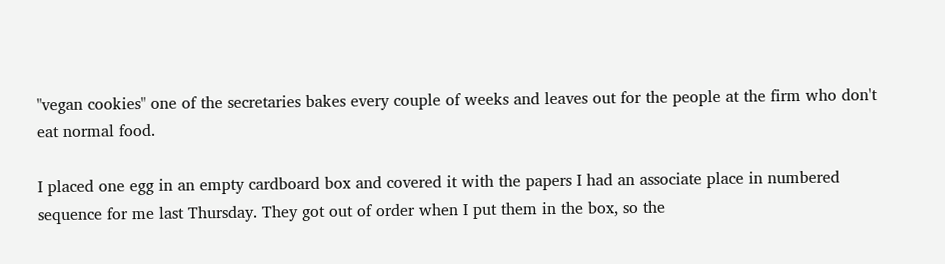"vegan cookies" one of the secretaries bakes every couple of weeks and leaves out for the people at the firm who don't eat normal food.

I placed one egg in an empty cardboard box and covered it with the papers I had an associate place in numbered sequence for me last Thursday. They got out of order when I put them in the box, so the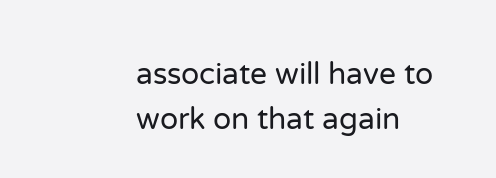associate will have to work on that again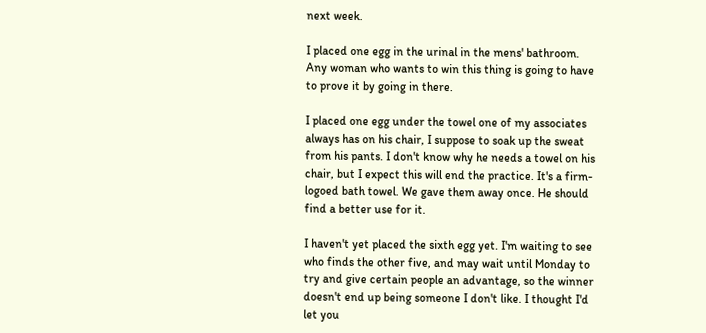next week.

I placed one egg in the urinal in the mens' bathroom. Any woman who wants to win this thing is going to have to prove it by going in there.

I placed one egg under the towel one of my associates always has on his chair, I suppose to soak up the sweat from his pants. I don't know why he needs a towel on his chair, but I expect this will end the practice. It's a firm-logoed bath towel. We gave them away once. He should find a better use for it.

I haven't yet placed the sixth egg yet. I'm waiting to see who finds the other five, and may wait until Monday to try and give certain people an advantage, so the winner doesn't end up being someone I don't like. I thought I'd let you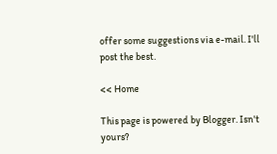offer some suggestions via e-mail. I'll post the best.

<< Home

This page is powered by Blogger. Isn't yours?